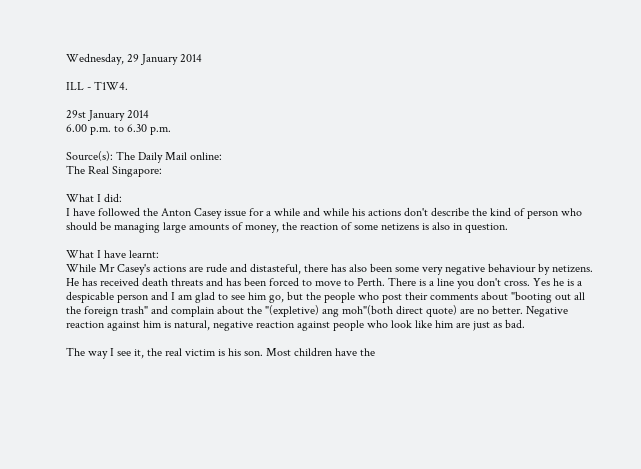Wednesday, 29 January 2014

ILL - T1W4.

29st January 2014
6.00 p.m. to 6.30 p.m.

Source(s): The Daily Mail online:
The Real Singapore:

What I did:
I have followed the Anton Casey issue for a while and while his actions don't describe the kind of person who should be managing large amounts of money, the reaction of some netizens is also in question.

What I have learnt:
While Mr Casey's actions are rude and distasteful, there has also been some very negative behaviour by netizens. He has received death threats and has been forced to move to Perth. There is a line you don't cross. Yes he is a despicable person and I am glad to see him go, but the people who post their comments about "booting out all the foreign trash" and complain about the "(expletive) ang moh"(both direct quote) are no better. Negative reaction against him is natural, negative reaction against people who look like him are just as bad.

The way I see it, the real victim is his son. Most children have the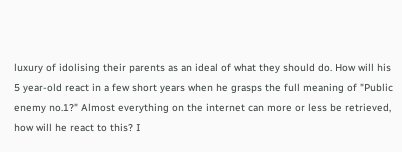luxury of idolising their parents as an ideal of what they should do. How will his 5 year-old react in a few short years when he grasps the full meaning of "Public enemy no.1?" Almost everything on the internet can more or less be retrieved, how will he react to this? I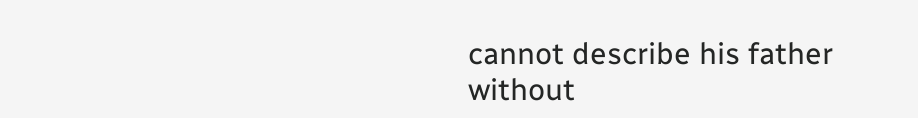cannot describe his father without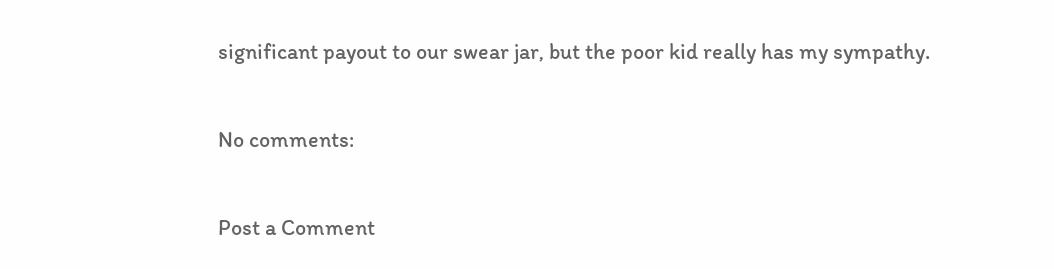significant payout to our swear jar, but the poor kid really has my sympathy.

No comments:

Post a Comment